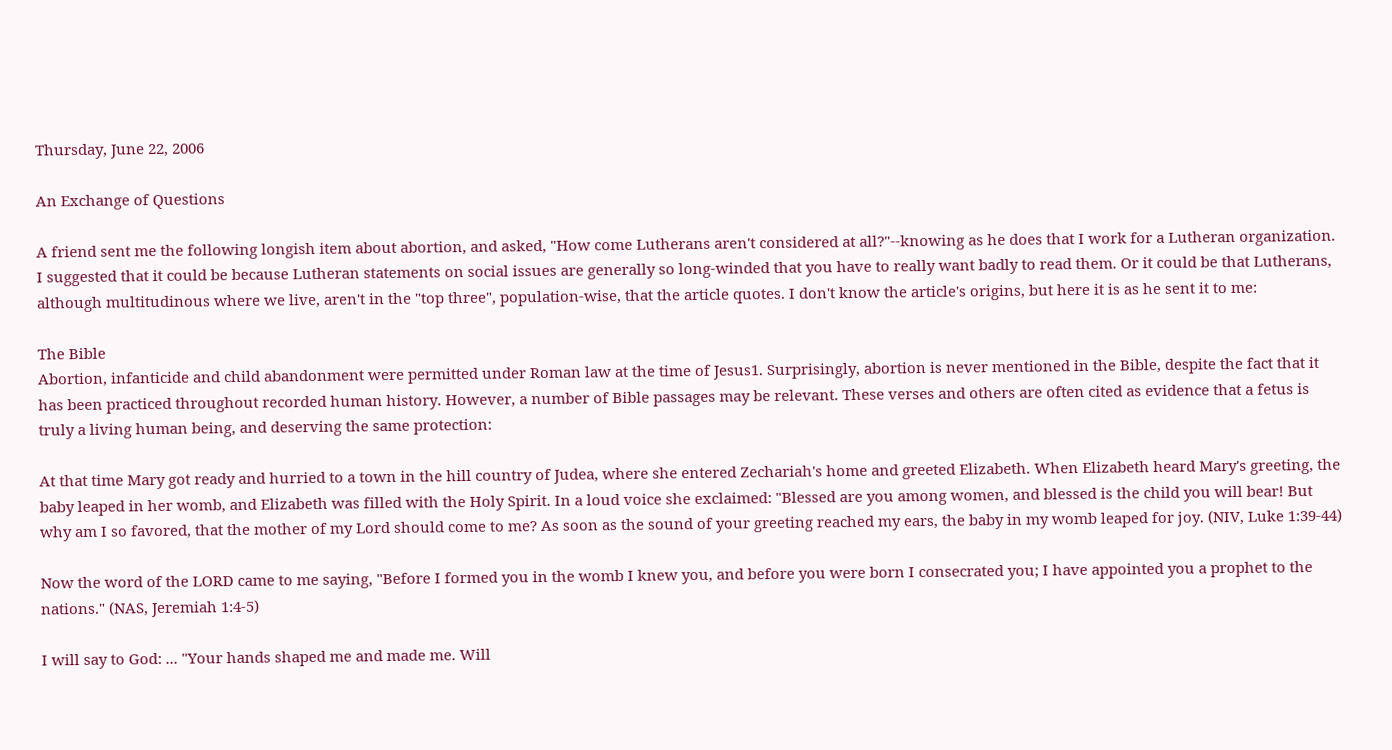Thursday, June 22, 2006

An Exchange of Questions

A friend sent me the following longish item about abortion, and asked, "How come Lutherans aren't considered at all?"--knowing as he does that I work for a Lutheran organization. I suggested that it could be because Lutheran statements on social issues are generally so long-winded that you have to really want badly to read them. Or it could be that Lutherans, although multitudinous where we live, aren't in the "top three", population-wise, that the article quotes. I don't know the article's origins, but here it is as he sent it to me:

The Bible
Abortion, infanticide and child abandonment were permitted under Roman law at the time of Jesus1. Surprisingly, abortion is never mentioned in the Bible, despite the fact that it has been practiced throughout recorded human history. However, a number of Bible passages may be relevant. These verses and others are often cited as evidence that a fetus is truly a living human being, and deserving the same protection:

At that time Mary got ready and hurried to a town in the hill country of Judea, where she entered Zechariah's home and greeted Elizabeth. When Elizabeth heard Mary's greeting, the baby leaped in her womb, and Elizabeth was filled with the Holy Spirit. In a loud voice she exclaimed: "Blessed are you among women, and blessed is the child you will bear! But why am I so favored, that the mother of my Lord should come to me? As soon as the sound of your greeting reached my ears, the baby in my womb leaped for joy. (NIV, Luke 1:39-44)

Now the word of the LORD came to me saying, "Before I formed you in the womb I knew you, and before you were born I consecrated you; I have appointed you a prophet to the nations." (NAS, Jeremiah 1:4-5)

I will say to God: ... "Your hands shaped me and made me. Will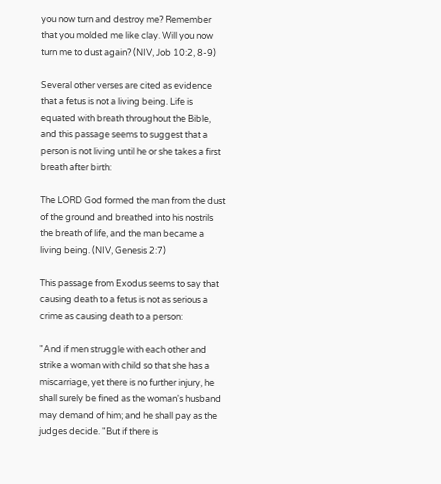you now turn and destroy me? Remember that you molded me like clay. Will you now turn me to dust again? (NIV, Job 10:2, 8-9)

Several other verses are cited as evidence that a fetus is not a living being. Life is equated with breath throughout the Bible, and this passage seems to suggest that a person is not living until he or she takes a first breath after birth:

The LORD God formed the man from the dust of the ground and breathed into his nostrils the breath of life, and the man became a living being. (NIV, Genesis 2:7)

This passage from Exodus seems to say that causing death to a fetus is not as serious a crime as causing death to a person:

"And if men struggle with each other and strike a woman with child so that she has a miscarriage, yet there is no further injury, he shall surely be fined as the woman's husband may demand of him; and he shall pay as the judges decide. "But if there is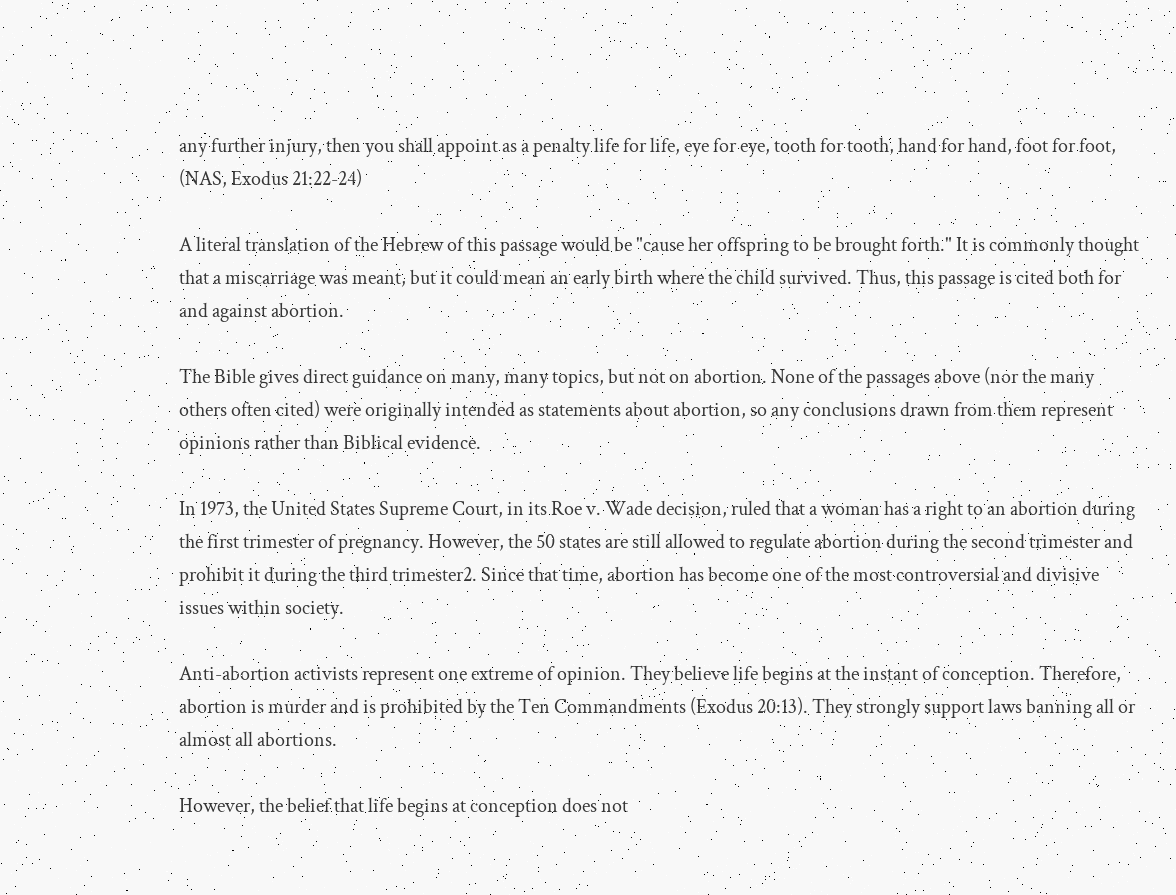any further injury, then you shall appoint as a penalty life for life, eye for eye, tooth for tooth, hand for hand, foot for foot, (NAS, Exodus 21:22-24)

A literal translation of the Hebrew of this passage would be "cause her offspring to be brought forth." It is commonly thought that a miscarriage was meant, but it could mean an early birth where the child survived. Thus, this passage is cited both for and against abortion.

The Bible gives direct guidance on many, many topics, but not on abortion. None of the passages above (nor the many others often cited) were originally intended as statements about abortion, so any conclusions drawn from them represent opinions rather than Biblical evidence.

In 1973, the United States Supreme Court, in its Roe v. Wade decision, ruled that a woman has a right to an abortion during the first trimester of pregnancy. However, the 50 states are still allowed to regulate abortion during the second trimester and prohibit it during the third trimester2. Since that time, abortion has become one of the most controversial and divisive issues within society.

Anti-abortion activists represent one extreme of opinion. They believe life begins at the instant of conception. Therefore, abortion is murder and is prohibited by the Ten Commandments (Exodus 20:13). They strongly support laws banning all or almost all abortions.

However, the belief that life begins at conception does not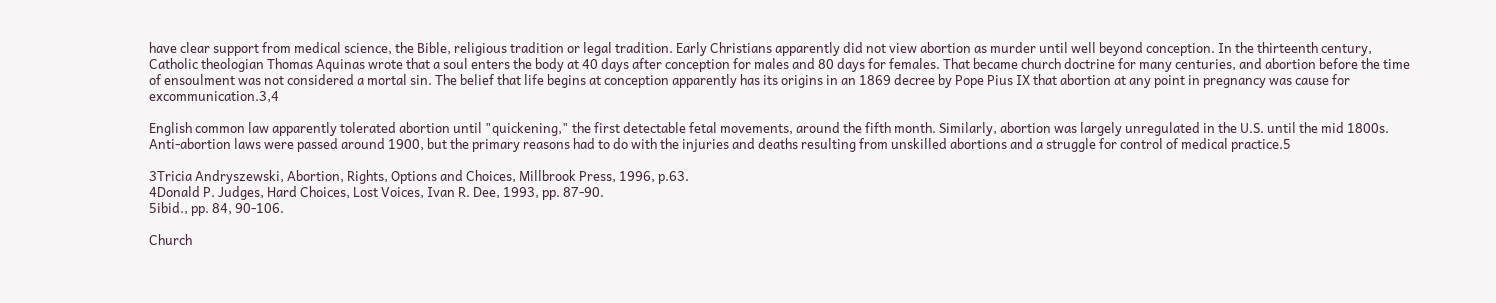have clear support from medical science, the Bible, religious tradition or legal tradition. Early Christians apparently did not view abortion as murder until well beyond conception. In the thirteenth century, Catholic theologian Thomas Aquinas wrote that a soul enters the body at 40 days after conception for males and 80 days for females. That became church doctrine for many centuries, and abortion before the time of ensoulment was not considered a mortal sin. The belief that life begins at conception apparently has its origins in an 1869 decree by Pope Pius IX that abortion at any point in pregnancy was cause for excommunication.3,4

English common law apparently tolerated abortion until "quickening," the first detectable fetal movements, around the fifth month. Similarly, abortion was largely unregulated in the U.S. until the mid 1800s. Anti-abortion laws were passed around 1900, but the primary reasons had to do with the injuries and deaths resulting from unskilled abortions and a struggle for control of medical practice.5

3Tricia Andryszewski, Abortion, Rights, Options and Choices, Millbrook Press, 1996, p.63.
4Donald P. Judges, Hard Choices, Lost Voices, Ivan R. Dee, 1993, pp. 87-90.
5ibid., pp. 84, 90-106.

Church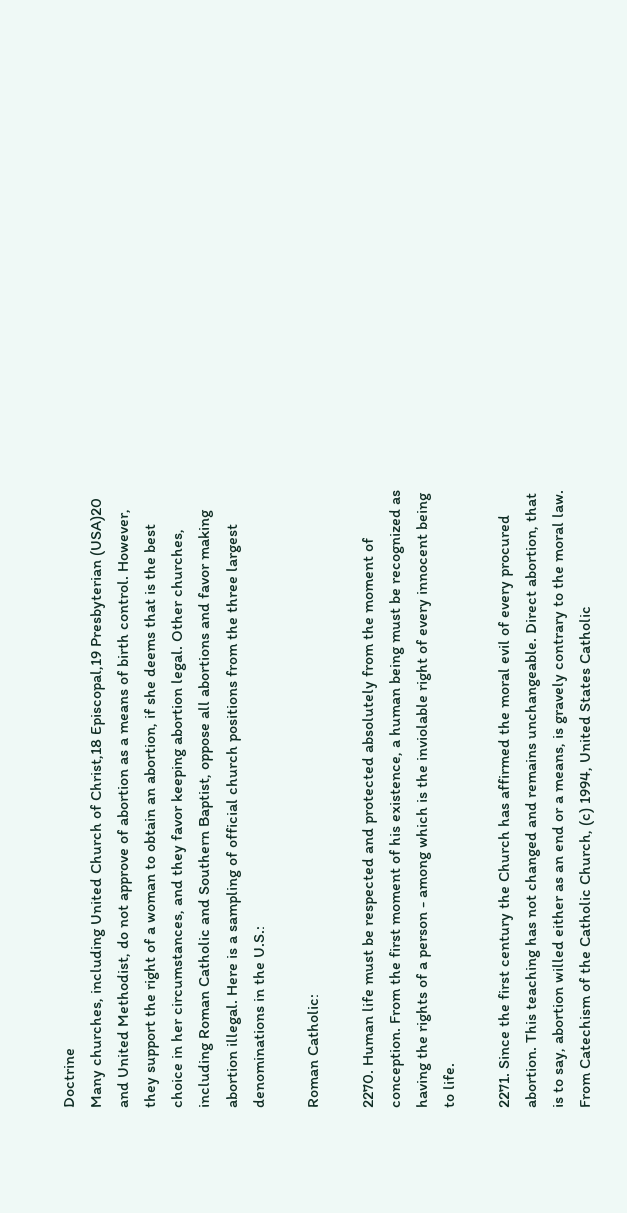Doctrine
Many churches, including United Church of Christ,18 Episcopal,19 Presbyterian (USA)20 and United Methodist, do not approve of abortion as a means of birth control. However, they support the right of a woman to obtain an abortion, if she deems that is the best choice in her circumstances, and they favor keeping abortion legal. Other churches, including Roman Catholic and Southern Baptist, oppose all abortions and favor making abortion illegal. Here is a sampling of official church positions from the three largest denominations in the U.S.:

Roman Catholic:

2270. Human life must be respected and protected absolutely from the moment of conception. From the first moment of his existence, a human being must be recognized as having the rights of a person - among which is the inviolable right of every innocent being to life.

2271. Since the first century the Church has affirmed the moral evil of every procured abortion. This teaching has not changed and remains unchangeable. Direct abortion, that is to say, abortion willed either as an end or a means, is gravely contrary to the moral law. From Catechism of the Catholic Church, (c) 1994, United States Catholic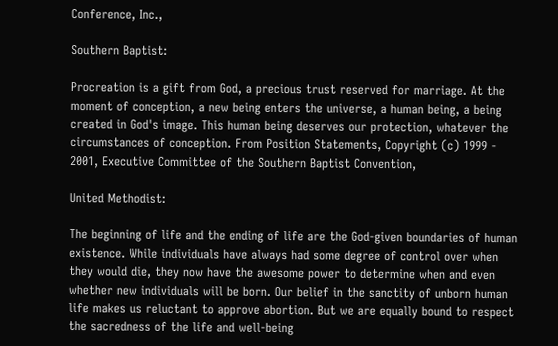Conference, Inc.,

Southern Baptist:

Procreation is a gift from God, a precious trust reserved for marriage. At the moment of conception, a new being enters the universe, a human being, a being created in God's image. This human being deserves our protection, whatever the circumstances of conception. From Position Statements, Copyright (c) 1999 - 2001, Executive Committee of the Southern Baptist Convention,

United Methodist:

The beginning of life and the ending of life are the God-given boundaries of human existence. While individuals have always had some degree of control over when they would die, they now have the awesome power to determine when and even whether new individuals will be born. Our belief in the sanctity of unborn human life makes us reluctant to approve abortion. But we are equally bound to respect the sacredness of the life and well-being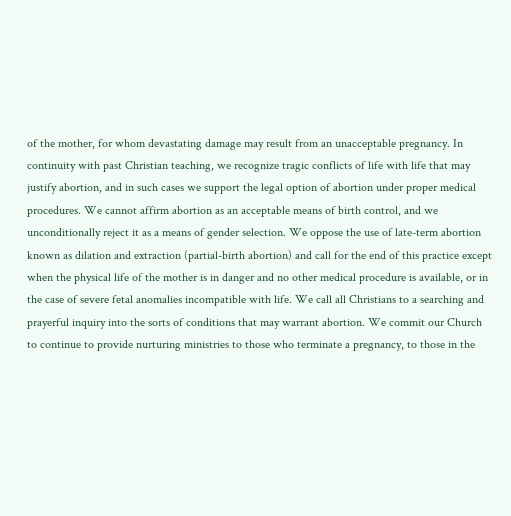of the mother, for whom devastating damage may result from an unacceptable pregnancy. In continuity with past Christian teaching, we recognize tragic conflicts of life with life that may justify abortion, and in such cases we support the legal option of abortion under proper medical procedures. We cannot affirm abortion as an acceptable means of birth control, and we unconditionally reject it as a means of gender selection. We oppose the use of late-term abortion known as dilation and extraction (partial-birth abortion) and call for the end of this practice except when the physical life of the mother is in danger and no other medical procedure is available, or in the case of severe fetal anomalies incompatible with life. We call all Christians to a searching and prayerful inquiry into the sorts of conditions that may warrant abortion. We commit our Church to continue to provide nurturing ministries to those who terminate a pregnancy, to those in the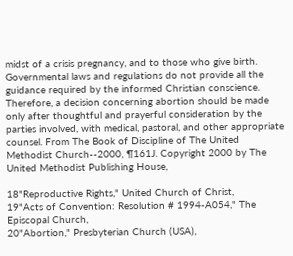midst of a crisis pregnancy, and to those who give birth. Governmental laws and regulations do not provide all the guidance required by the informed Christian conscience. Therefore, a decision concerning abortion should be made only after thoughtful and prayerful consideration by the parties involved, with medical, pastoral, and other appropriate counsel. From The Book of Discipline of The United Methodist Church--2000, ¶161J. Copyright 2000 by The United Methodist Publishing House,

18"Reproductive Rights," United Church of Christ,
19"Acts of Convention: Resolution # 1994-A054," The Episcopal Church,
20"Abortion," Presbyterian Church (USA),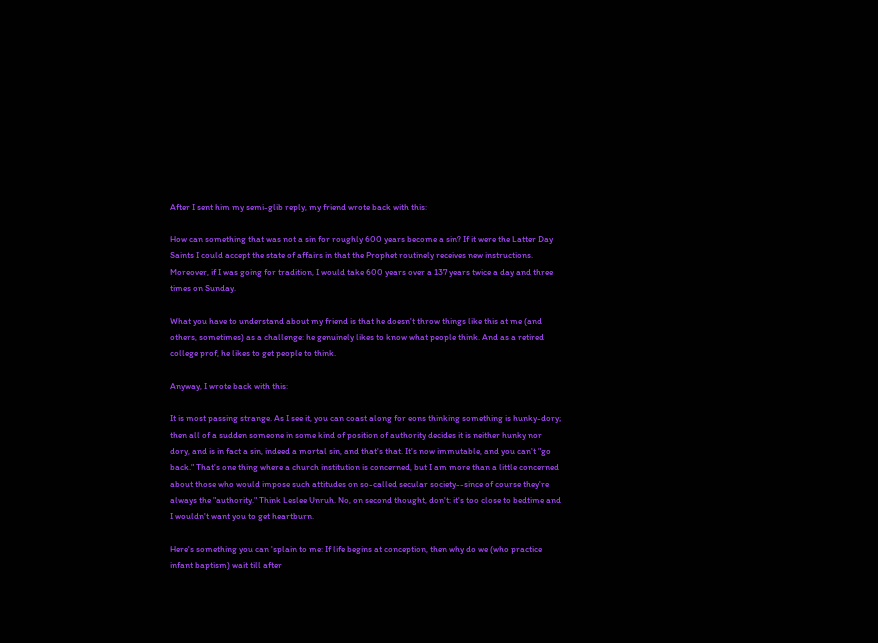After I sent him my semi-glib reply, my friend wrote back with this:

How can something that was not a sin for roughly 600 years become a sin? If it were the Latter Day Saints I could accept the state of affairs in that the Prophet routinely receives new instructions. Moreover, if I was going for tradition, I would take 600 years over a 137 years twice a day and three times on Sunday.

What you have to understand about my friend is that he doesn't throw things like this at me (and others, sometimes) as a challenge: he genuinely likes to know what people think. And as a retired college prof, he likes to get people to think.

Anyway, I wrote back with this:

It is most passing strange. As I see it, you can coast along for eons thinking something is hunky-dory; then all of a sudden someone in some kind of position of authority decides it is neither hunky nor dory, and is in fact a sin, indeed a mortal sin, and that's that. It's now immutable, and you can't "go back." That's one thing where a church institution is concerned, but I am more than a little concerned about those who would impose such attitudes on so-called secular society--since of course they're always the "authority." Think Leslee Unruh. No, on second thought, don't: it's too close to bedtime and I wouldn't want you to get heartburn.

Here's something you can 'splain to me: If life begins at conception, then why do we (who practice infant baptism) wait till after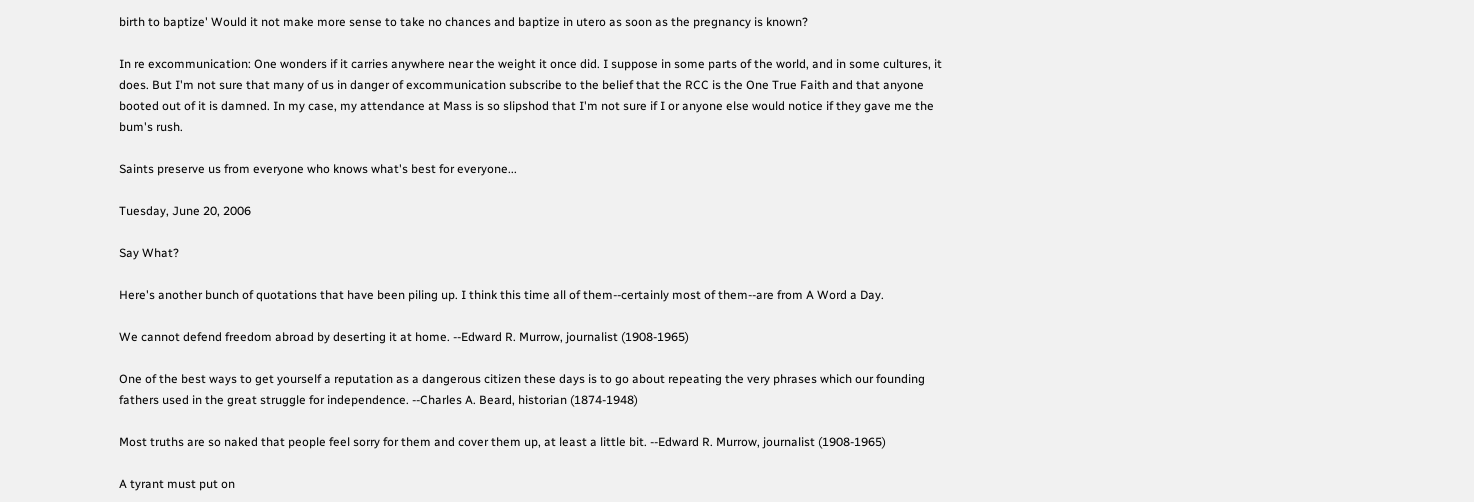birth to baptize' Would it not make more sense to take no chances and baptize in utero as soon as the pregnancy is known?

In re excommunication: One wonders if it carries anywhere near the weight it once did. I suppose in some parts of the world, and in some cultures, it does. But I'm not sure that many of us in danger of excommunication subscribe to the belief that the RCC is the One True Faith and that anyone booted out of it is damned. In my case, my attendance at Mass is so slipshod that I'm not sure if I or anyone else would notice if they gave me the bum's rush.

Saints preserve us from everyone who knows what's best for everyone...

Tuesday, June 20, 2006

Say What?

Here's another bunch of quotations that have been piling up. I think this time all of them--certainly most of them--are from A Word a Day.

We cannot defend freedom abroad by deserting it at home. --Edward R. Murrow, journalist (1908-1965)

One of the best ways to get yourself a reputation as a dangerous citizen these days is to go about repeating the very phrases which our founding fathers used in the great struggle for independence. --Charles A. Beard, historian (1874-1948)

Most truths are so naked that people feel sorry for them and cover them up, at least a little bit. --Edward R. Murrow, journalist (1908-1965)

A tyrant must put on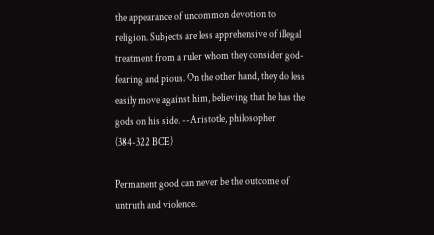the appearance of uncommon devotion to religion. Subjects are less apprehensive of illegal treatment from a ruler whom they consider god-fearing and pious. On the other hand, they do less easily move against him, believing that he has the gods on his side. --Aristotle, philosopher (384-322 BCE)

Permanent good can never be the outcome of untruth and violence.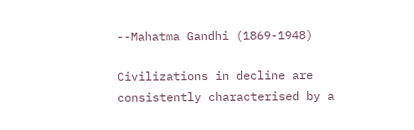--Mahatma Gandhi (1869-1948)

Civilizations in decline are consistently characterised by a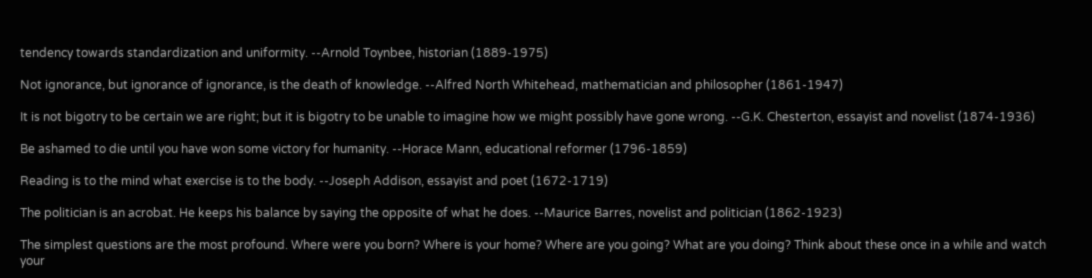tendency towards standardization and uniformity. --Arnold Toynbee, historian (1889-1975)

Not ignorance, but ignorance of ignorance, is the death of knowledge. --Alfred North Whitehead, mathematician and philosopher (1861-1947)

It is not bigotry to be certain we are right; but it is bigotry to be unable to imagine how we might possibly have gone wrong. --G.K. Chesterton, essayist and novelist (1874-1936)

Be ashamed to die until you have won some victory for humanity. --Horace Mann, educational reformer (1796-1859)

Reading is to the mind what exercise is to the body. --Joseph Addison, essayist and poet (1672-1719)

The politician is an acrobat. He keeps his balance by saying the opposite of what he does. --Maurice Barres, novelist and politician (1862-1923)

The simplest questions are the most profound. Where were you born? Where is your home? Where are you going? What are you doing? Think about these once in a while and watch your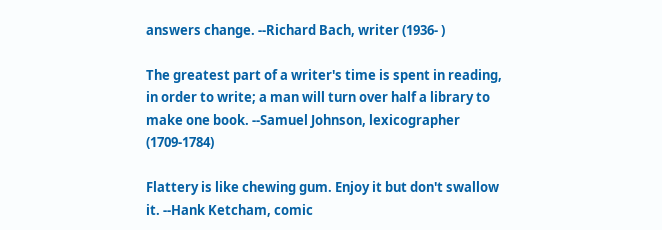answers change. --Richard Bach, writer (1936- )

The greatest part of a writer's time is spent in reading, in order to write; a man will turn over half a library to make one book. --Samuel Johnson, lexicographer (1709-1784)

Flattery is like chewing gum. Enjoy it but don't swallow it. --Hank Ketcham, comic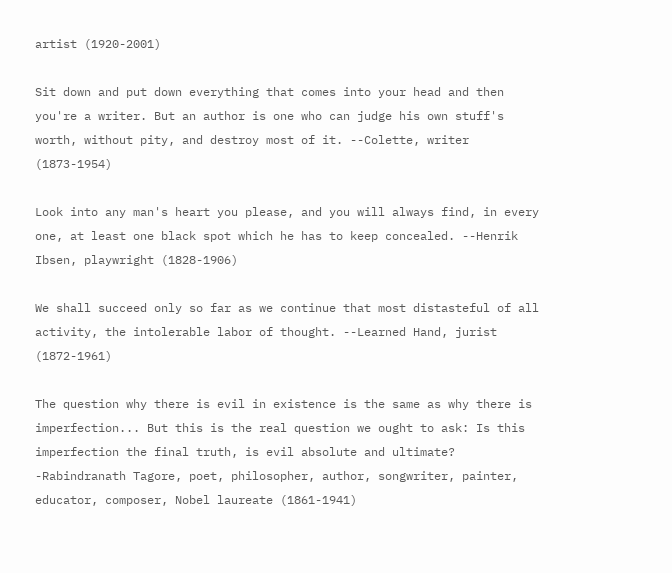artist (1920-2001)

Sit down and put down everything that comes into your head and then you're a writer. But an author is one who can judge his own stuff's worth, without pity, and destroy most of it. --Colette, writer (1873-1954)

Look into any man's heart you please, and you will always find, in every one, at least one black spot which he has to keep concealed. --Henrik Ibsen, playwright (1828-1906)

We shall succeed only so far as we continue that most distasteful of all activity, the intolerable labor of thought. --Learned Hand, jurist (1872-1961)

The question why there is evil in existence is the same as why there is imperfection... But this is the real question we ought to ask: Is this imperfection the final truth, is evil absolute and ultimate? -Rabindranath Tagore, poet, philosopher, author, songwriter, painter, educator, composer, Nobel laureate (1861-1941)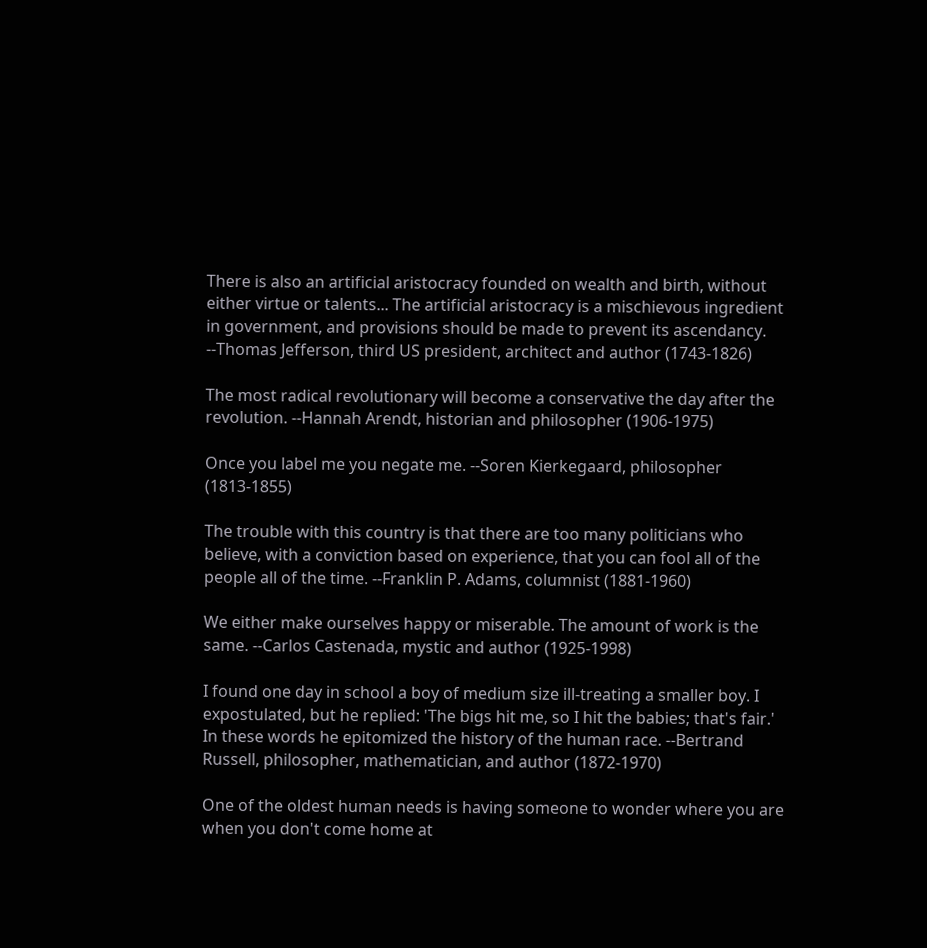There is also an artificial aristocracy founded on wealth and birth, without either virtue or talents... The artificial aristocracy is a mischievous ingredient in government, and provisions should be made to prevent its ascendancy. --Thomas Jefferson, third US president, architect and author (1743-1826)

The most radical revolutionary will become a conservative the day after the revolution. --Hannah Arendt, historian and philosopher (1906-1975)

Once you label me you negate me. --Soren Kierkegaard, philosopher (1813-1855)

The trouble with this country is that there are too many politicians who believe, with a conviction based on experience, that you can fool all of the people all of the time. --Franklin P. Adams, columnist (1881-1960)

We either make ourselves happy or miserable. The amount of work is the same. --Carlos Castenada, mystic and author (1925-1998)

I found one day in school a boy of medium size ill-treating a smaller boy. I expostulated, but he replied: 'The bigs hit me, so I hit the babies; that's fair.' In these words he epitomized the history of the human race. --Bertrand Russell, philosopher, mathematician, and author (1872-1970)

One of the oldest human needs is having someone to wonder where you are when you don't come home at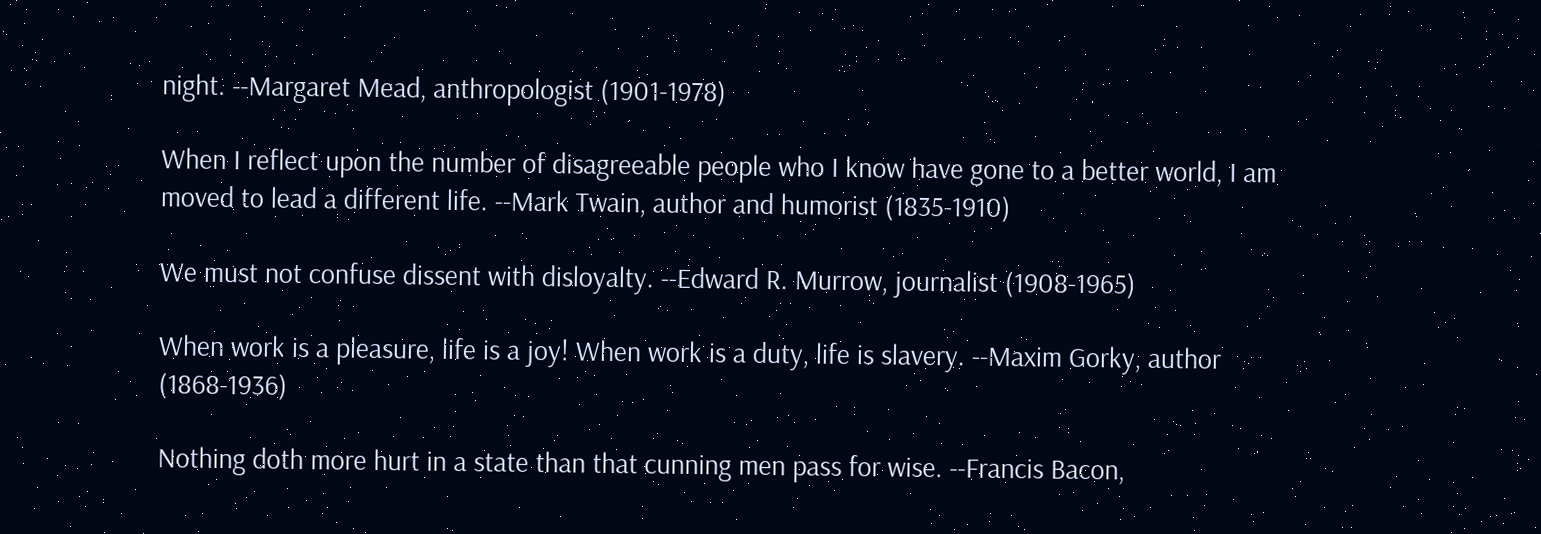night. --Margaret Mead, anthropologist (1901-1978)

When I reflect upon the number of disagreeable people who I know have gone to a better world, I am moved to lead a different life. --Mark Twain, author and humorist (1835-1910)

We must not confuse dissent with disloyalty. --Edward R. Murrow, journalist (1908-1965)

When work is a pleasure, life is a joy! When work is a duty, life is slavery. --Maxim Gorky, author (1868-1936)

Nothing doth more hurt in a state than that cunning men pass for wise. --Francis Bacon,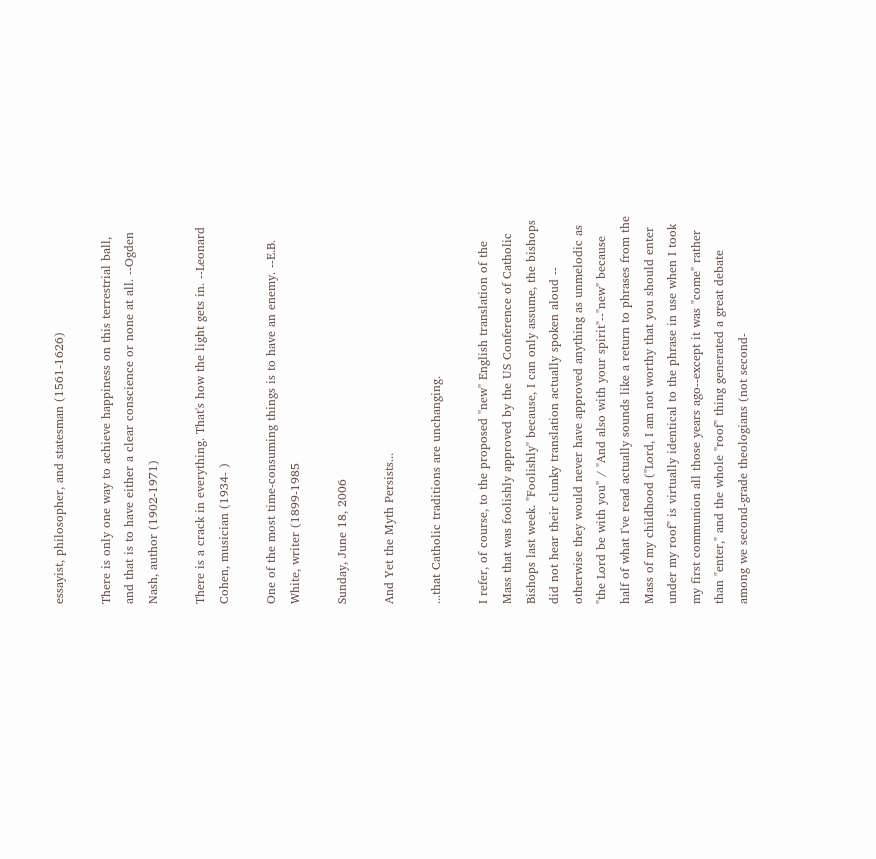essayist, philosopher, and statesman (1561-1626)

There is only one way to achieve happiness on this terrestrial ball, and that is to have either a clear conscience or none at all. --Ogden Nash, author (1902-1971)

There is a crack in everything. That's how the light gets in. --Leonard Cohen, musician (1934- )

One of the most time-consuming things is to have an enemy. --E.B. White, writer (1899-1985

Sunday, June 18, 2006

And Yet the Myth Persists...

...that Catholic traditions are unchanging.

I refer, of course, to the proposed "new" English translation of the Mass that was foolishly approved by the US Conference of Catholic Bishops last week. "Foolishly" because, I can only assume, the bishops did not hear their clunky translation actually spoken aloud -- otherwise they would never have approved anything as unmelodic as "the Lord be with you" / "And also with your spirit"--"new" because half of what I've read actually sounds like a return to phrases from the Mass of my childhood ("Lord, I am not worthy that you should enter under my roof" is virtually identical to the phrase in use when I took my first communion all those years ago--except it was "come" rather than "enter," and the whole "roof" thing generated a great debate among we second-grade theologians (not second-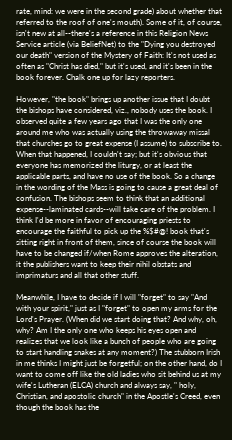rate, mind: we were in the second grade) about whether that referred to the roof of one's mouth). Some of it, of course, isn't new at all--there's a reference in this Religion News Service article (via BeliefNet) to the "Dying you destroyed our death" version of the Mystery of Faith: It's not used as often as "Christ has died," but it's used, and it's been in the book forever. Chalk one up for lazy reporters.

However, "the book" brings up another issue that I doubt the bishops have considered, viz., nobody uses the book. I observed quite a few years ago that I was the only one around me who was actually using the throwaway missal that churches go to great expense (I assume) to subscribe to. When that happened, I couldn't say; but it's obvious that everyone has memorized the liturgy, or at least the applicable parts, and have no use of the book. So a change in the wording of the Mass is going to cause a great deal of confusion. The bishops seem to think that an additional expense--laminated cards--will take care of the problem. I think I'd be more in favor of encouraging priests to encourage the faithful to pick up the %$#@! book that's sitting right in front of them, since of course the book will have to be changed if/when Rome approves the alteration, it the publishers want to keep their nihil obstats and imprimaturs and all that other stuff.

Meanwhile, I have to decide if I will "forget" to say "And with your spirit," just as I "forget" to open my arms for the Lord's Prayer. (When did we start doing that? And why, oh, why? Am I the only one who keeps his eyes open and realizes that we look like a bunch of people who are going to start handling snakes at any moment?) The stubborn Irish in me thinks I might just be forgetful; on the other hand, do I want to come off like the old ladies who sit behind us at my wife's Lutheran (ELCA) church and always say, " holy, Christian, and apostolic church" in the Apostle's Creed, even though the book has the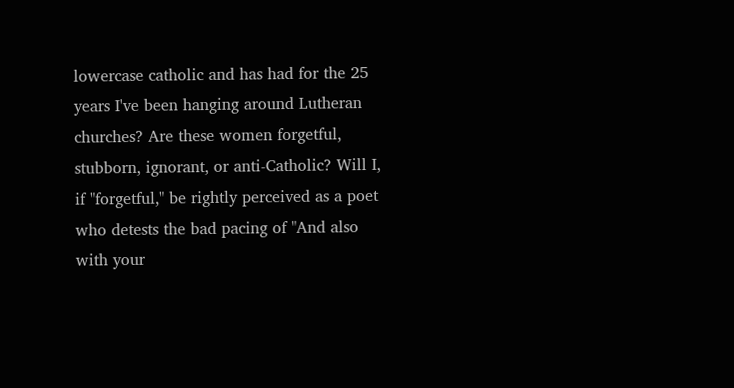lowercase catholic and has had for the 25 years I've been hanging around Lutheran churches? Are these women forgetful, stubborn, ignorant, or anti-Catholic? Will I, if "forgetful," be rightly perceived as a poet who detests the bad pacing of "And also with your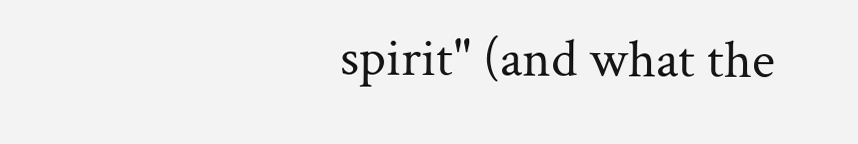spirit" (and what the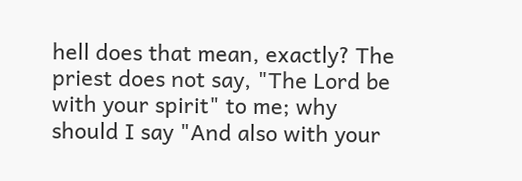hell does that mean, exactly? The priest does not say, "The Lord be with your spirit" to me; why should I say "And also with your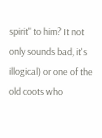spirit" to him? It not only sounds bad, it's illogical) or one of the old coots who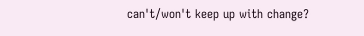can't/won't keep up with change?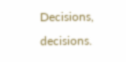Decisions, decisions.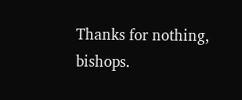Thanks for nothing, bishops.